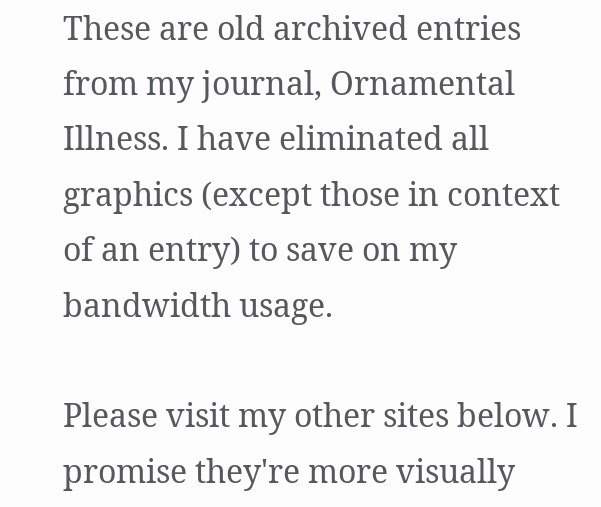These are old archived entries from my journal, Ornamental Illness. I have eliminated all graphics (except those in context of an entry) to save on my bandwidth usage.

Please visit my other sites below. I promise they're more visually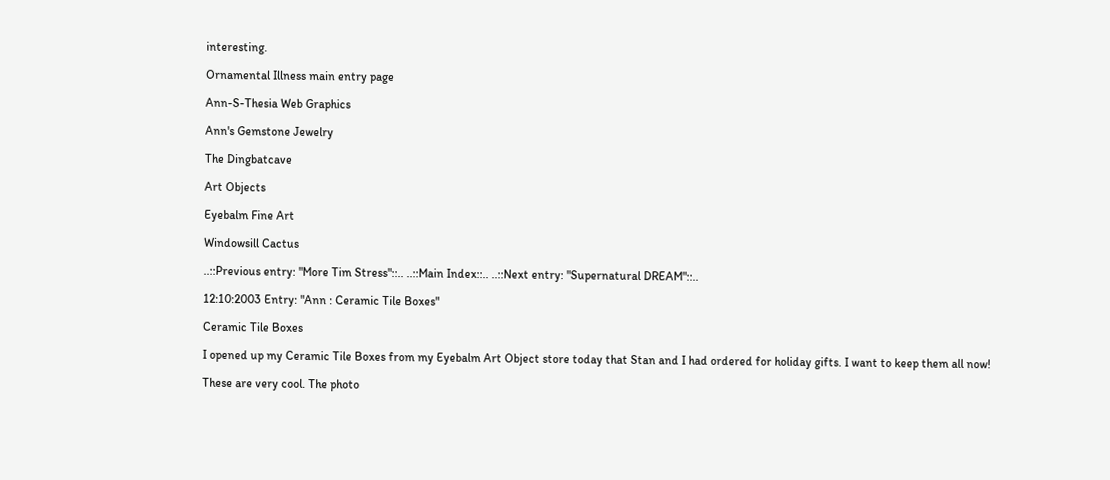interesting.

Ornamental Illness main entry page

Ann-S-Thesia Web Graphics

Ann's Gemstone Jewelry

The Dingbatcave

Art Objects

Eyebalm Fine Art

Windowsill Cactus

..::Previous entry: "More Tim Stress"::.. ..::Main Index::.. ..::Next entry: "Supernatural DREAM"::..

12:10:2003 Entry: "Ann : Ceramic Tile Boxes"

Ceramic Tile Boxes

I opened up my Ceramic Tile Boxes from my Eyebalm Art Object store today that Stan and I had ordered for holiday gifts. I want to keep them all now!

These are very cool. The photo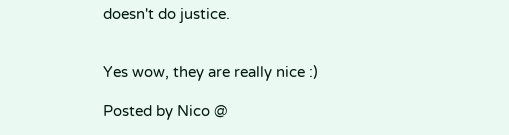doesn't do justice.


Yes wow, they are really nice :)

Posted by Nico @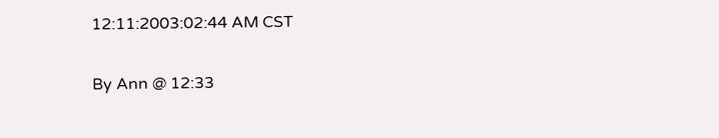12:11:2003:02:44 AM CST

By Ann @ 12:33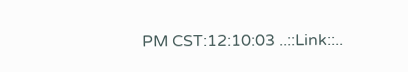PM CST:12:10:03 ..::Link::..